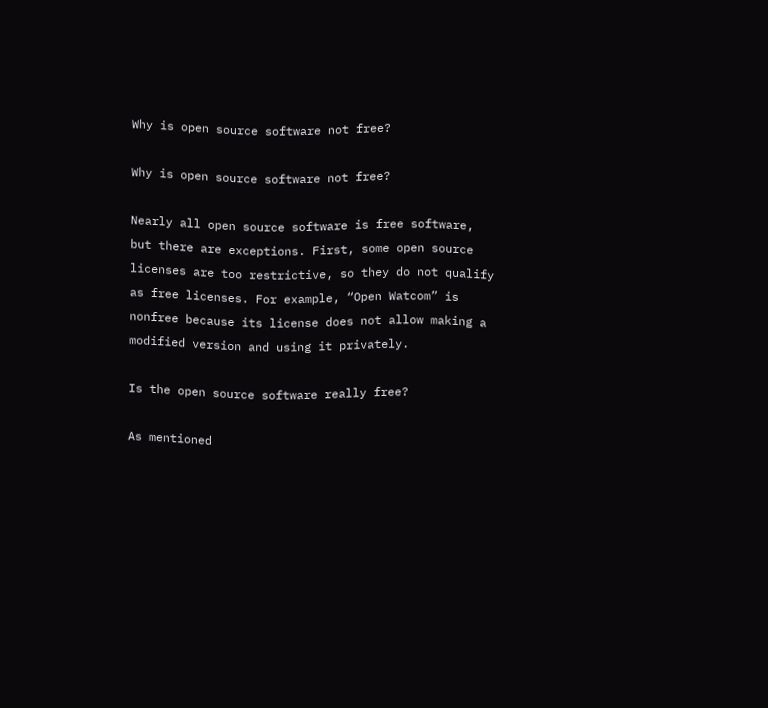Why is open source software not free?

Why is open source software not free?

Nearly all open source software is free software, but there are exceptions. First, some open source licenses are too restrictive, so they do not qualify as free licenses. For example, “Open Watcom” is nonfree because its license does not allow making a modified version and using it privately.

Is the open source software really free?

As mentioned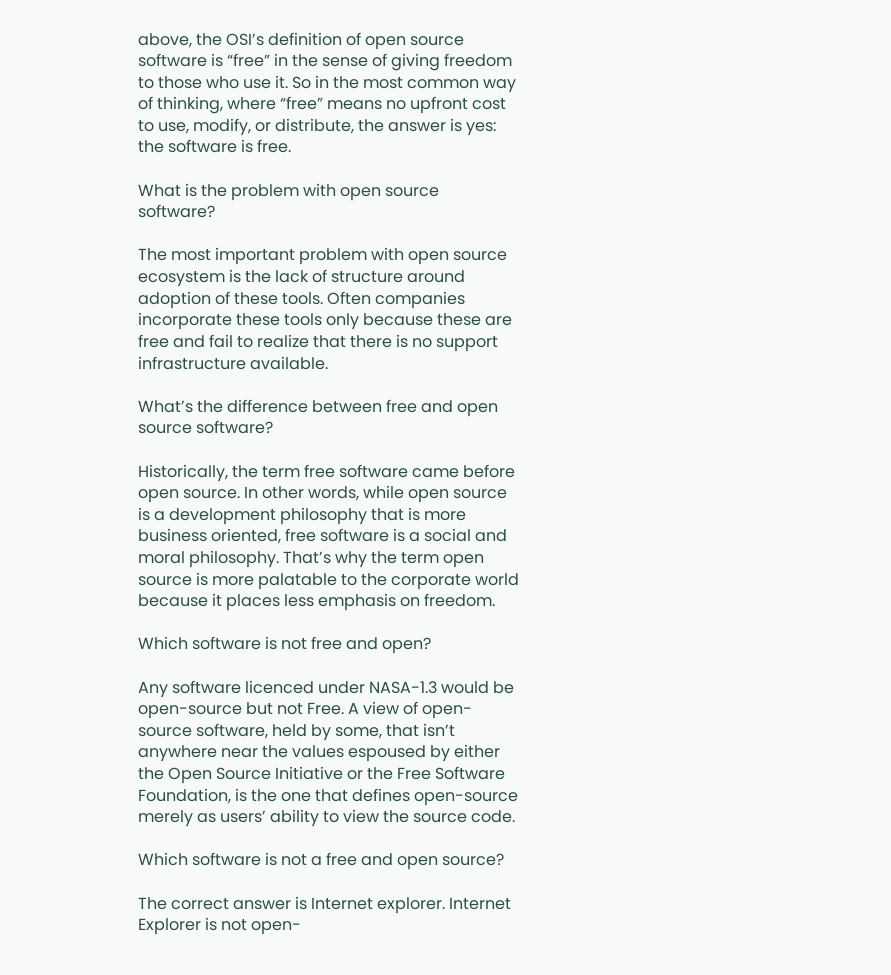above, the OSI’s definition of open source software is “free” in the sense of giving freedom to those who use it. So in the most common way of thinking, where “free” means no upfront cost to use, modify, or distribute, the answer is yes: the software is free.

What is the problem with open source software?

The most important problem with open source ecosystem is the lack of structure around adoption of these tools. Often companies incorporate these tools only because these are free and fail to realize that there is no support infrastructure available.

What’s the difference between free and open source software?

Historically, the term free software came before open source. In other words, while open source is a development philosophy that is more business oriented, free software is a social and moral philosophy. That’s why the term open source is more palatable to the corporate world because it places less emphasis on freedom.

Which software is not free and open?

Any software licenced under NASA-1.3 would be open-source but not Free. A view of open-source software, held by some, that isn’t anywhere near the values espoused by either the Open Source Initiative or the Free Software Foundation, is the one that defines open-source merely as users’ ability to view the source code.

Which software is not a free and open source?

The correct answer is Internet explorer. Internet Explorer is not open-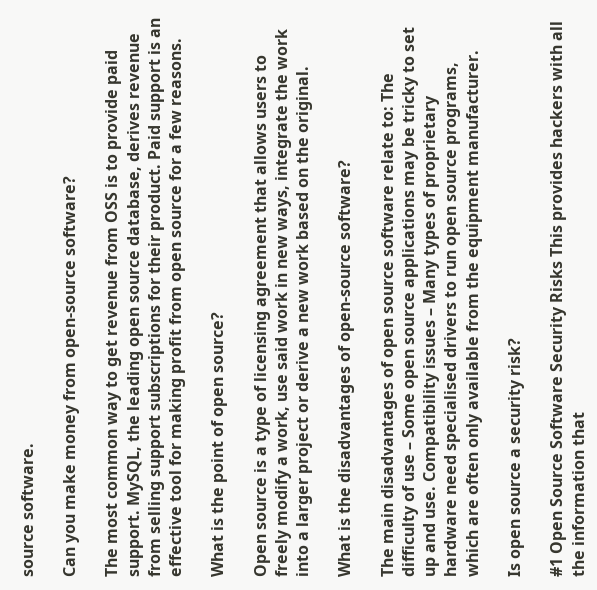source software.

Can you make money from open-source software?

The most common way to get revenue from OSS is to provide paid support. MySQL, the leading open source database, derives revenue from selling support subscriptions for their product. Paid support is an effective tool for making profit from open source for a few reasons.

What is the point of open source?

Open source is a type of licensing agreement that allows users to freely modify a work, use said work in new ways, integrate the work into a larger project or derive a new work based on the original.

What is the disadvantages of open-source software?

The main disadvantages of open source software relate to: The difficulty of use – Some open source applications may be tricky to set up and use. Compatibility issues – Many types of proprietary hardware need specialised drivers to run open source programs, which are often only available from the equipment manufacturer.

Is open source a security risk?

#1 Open Source Software Security Risks This provides hackers with all the information that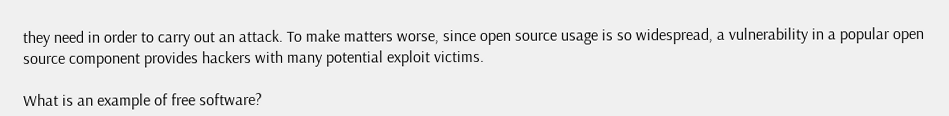they need in order to carry out an attack. To make matters worse, since open source usage is so widespread, a vulnerability in a popular open source component provides hackers with many potential exploit victims.

What is an example of free software?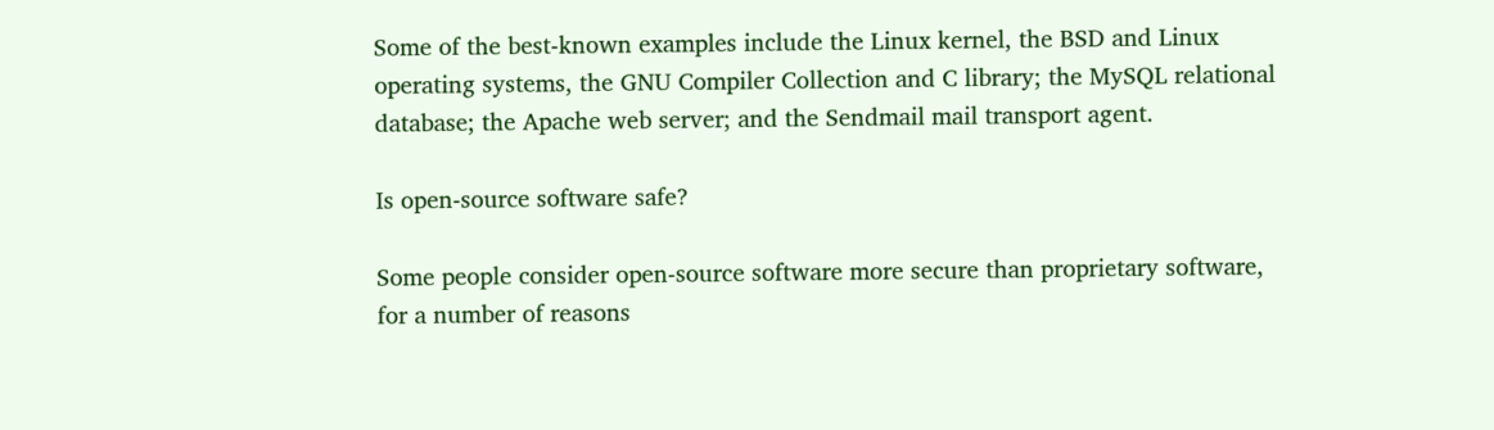Some of the best-known examples include the Linux kernel, the BSD and Linux operating systems, the GNU Compiler Collection and C library; the MySQL relational database; the Apache web server; and the Sendmail mail transport agent.

Is open-source software safe?

Some people consider open-source software more secure than proprietary software, for a number of reasons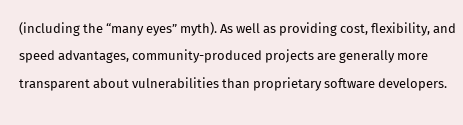(including the “many eyes” myth). As well as providing cost, flexibility, and speed advantages, community-produced projects are generally more transparent about vulnerabilities than proprietary software developers.